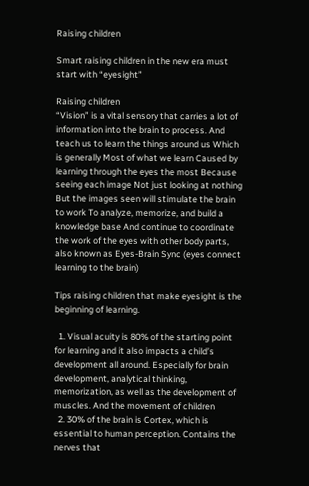Raising children

Smart raising children in the new era must start with “eyesight”

Raising children
“Vision” is a vital sensory that carries a lot of information into the brain to process. And teach us to learn the things around us Which is generally Most of what we learn Caused by learning through the eyes the most Because seeing each image Not just looking at nothing But the images seen will stimulate the brain to work To analyze, memorize, and build a knowledge base And continue to coordinate the work of the eyes with other body parts, also known as Eyes-Brain Sync (eyes connect learning to the brain)

Tips raising children that make eyesight is the beginning of learning.

  1. Visual acuity is 80% of the starting point for learning and it also impacts a child’s development all around. Especially for brain development, analytical thinking, memorization, as well as the development of muscles. And the movement of children
  2. 30% of the brain is Cortex, which is essential to human perception. Contains the nerves that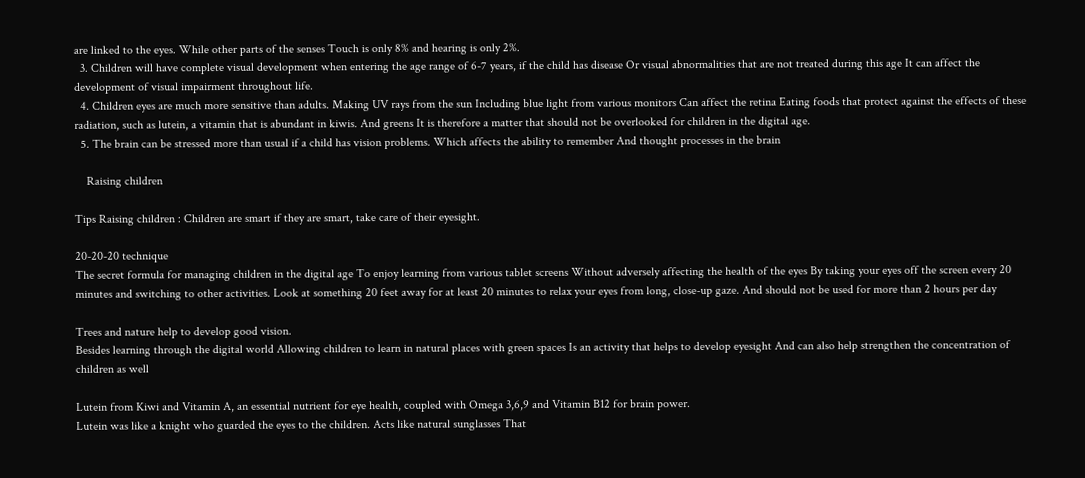are linked to the eyes. While other parts of the senses Touch is only 8% and hearing is only 2%.
  3. Children will have complete visual development when entering the age range of 6-7 years, if the child has disease Or visual abnormalities that are not treated during this age It can affect the development of visual impairment throughout life.
  4. Children eyes are much more sensitive than adults. Making UV rays from the sun Including blue light from various monitors Can affect the retina Eating foods that protect against the effects of these radiation, such as lutein, a vitamin that is abundant in kiwis. And greens It is therefore a matter that should not be overlooked for children in the digital age.
  5. The brain can be stressed more than usual if a child has vision problems. Which affects the ability to remember And thought processes in the brain

    Raising children

Tips Raising children : Children are smart if they are smart, take care of their eyesight.

20-20-20 technique
The secret formula for managing children in the digital age To enjoy learning from various tablet screens Without adversely affecting the health of the eyes By taking your eyes off the screen every 20 minutes and switching to other activities. Look at something 20 feet away for at least 20 minutes to relax your eyes from long, close-up gaze. And should not be used for more than 2 hours per day

Trees and nature help to develop good vision.
Besides learning through the digital world Allowing children to learn in natural places with green spaces Is an activity that helps to develop eyesight And can also help strengthen the concentration of children as well

Lutein from Kiwi and Vitamin A, an essential nutrient for eye health, coupled with Omega 3,6,9 and Vitamin B12 for brain power.
Lutein was like a knight who guarded the eyes to the children. Acts like natural sunglasses That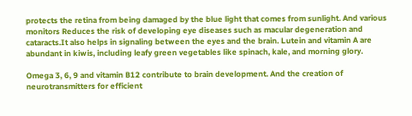protects the retina from being damaged by the blue light that comes from sunlight. And various monitors Reduces the risk of developing eye diseases such as macular degeneration and cataracts.It also helps in signaling between the eyes and the brain. Lutein and vitamin A are abundant in kiwis, including leafy green vegetables like spinach, kale, and morning glory.

Omega 3, 6, 9 and vitamin B12 contribute to brain development. And the creation of neurotransmitters for efficient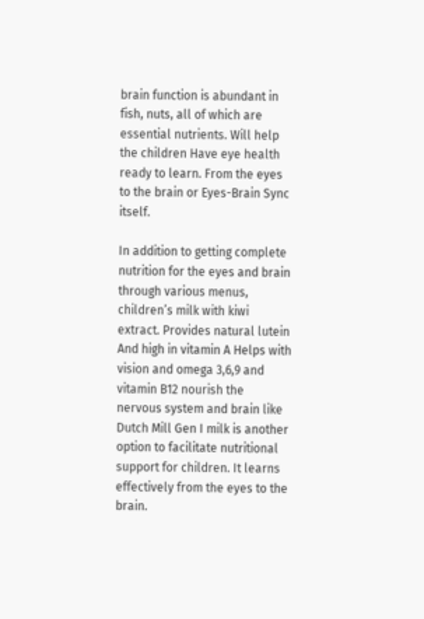brain function is abundant in fish, nuts, all of which are essential nutrients. Will help the children Have eye health ready to learn. From the eyes to the brain or Eyes-Brain Sync itself.

In addition to getting complete nutrition for the eyes and brain through various menus, children’s milk with kiwi extract. Provides natural lutein And high in vitamin A Helps with vision and omega 3,6,9 and vitamin B12 nourish the nervous system and brain like Dutch Mill Gen I milk is another option to facilitate nutritional support for children. It learns effectively from the eyes to the brain.